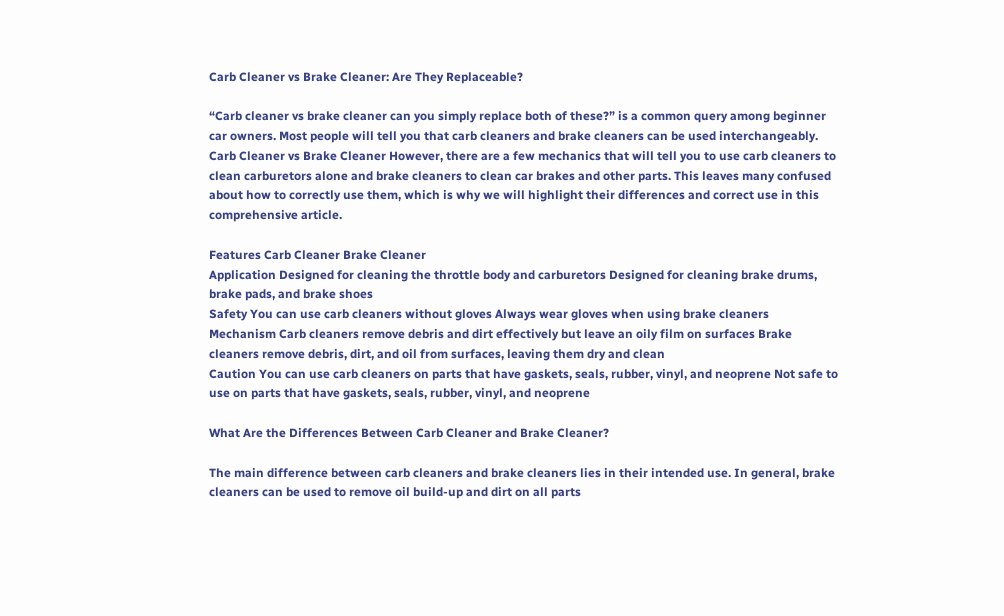Carb Cleaner vs Brake Cleaner: Are They Replaceable?

“Carb cleaner vs brake cleaner can you simply replace both of these?” is a common query among beginner car owners. Most people will tell you that carb cleaners and brake cleaners can be used interchangeably. Carb Cleaner vs Brake Cleaner However, there are a few mechanics that will tell you to use carb cleaners to clean carburetors alone and brake cleaners to clean car brakes and other parts. This leaves many confused about how to correctly use them, which is why we will highlight their differences and correct use in this comprehensive article.

Features Carb Cleaner Brake Cleaner
Application Designed for cleaning the throttle body and carburetors Designed for cleaning brake drums, brake pads, and brake shoes
Safety You can use carb cleaners without gloves Always wear gloves when using brake cleaners
Mechanism Carb cleaners remove debris and dirt effectively but leave an oily film on surfaces Brake cleaners remove debris, dirt, and oil from surfaces, leaving them dry and clean
Caution You can use carb cleaners on parts that have gaskets, seals, rubber, vinyl, and neoprene Not safe to use on parts that have gaskets, seals, rubber, vinyl, and neoprene

What Are the Differences Between Carb Cleaner and Brake Cleaner?

The main difference between carb cleaners and brake cleaners lies in their intended use. In general, brake cleaners can be used to remove oil build-up and dirt on all parts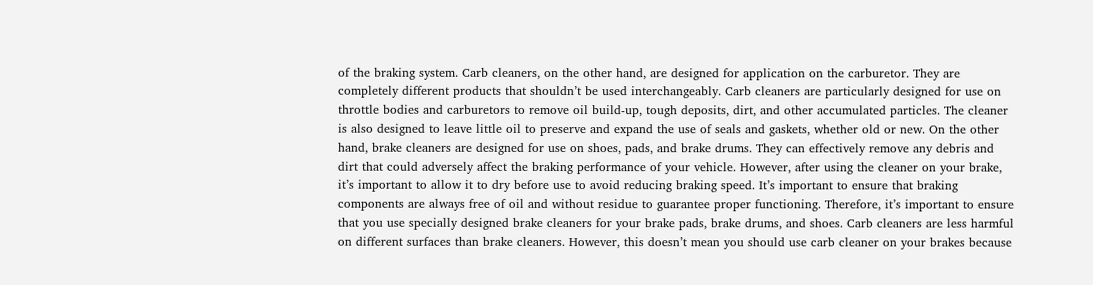of the braking system. Carb cleaners, on the other hand, are designed for application on the carburetor. They are completely different products that shouldn’t be used interchangeably. Carb cleaners are particularly designed for use on throttle bodies and carburetors to remove oil build-up, tough deposits, dirt, and other accumulated particles. The cleaner is also designed to leave little oil to preserve and expand the use of seals and gaskets, whether old or new. On the other hand, brake cleaners are designed for use on shoes, pads, and brake drums. They can effectively remove any debris and dirt that could adversely affect the braking performance of your vehicle. However, after using the cleaner on your brake, it’s important to allow it to dry before use to avoid reducing braking speed. It’s important to ensure that braking components are always free of oil and without residue to guarantee proper functioning. Therefore, it’s important to ensure that you use specially designed brake cleaners for your brake pads, brake drums, and shoes. Carb cleaners are less harmful on different surfaces than brake cleaners. However, this doesn’t mean you should use carb cleaner on your brakes because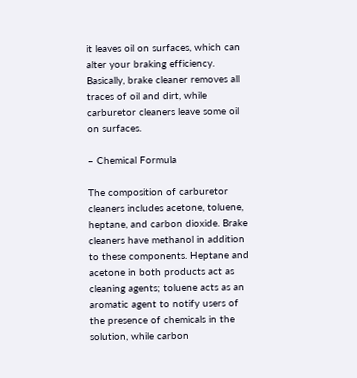it leaves oil on surfaces, which can alter your braking efficiency. Basically, brake cleaner removes all traces of oil and dirt, while carburetor cleaners leave some oil on surfaces.

– Chemical Formula

The composition of carburetor cleaners includes acetone, toluene, heptane, and carbon dioxide. Brake cleaners have methanol in addition to these components. Heptane and acetone in both products act as cleaning agents; toluene acts as an aromatic agent to notify users of the presence of chemicals in the solution, while carbon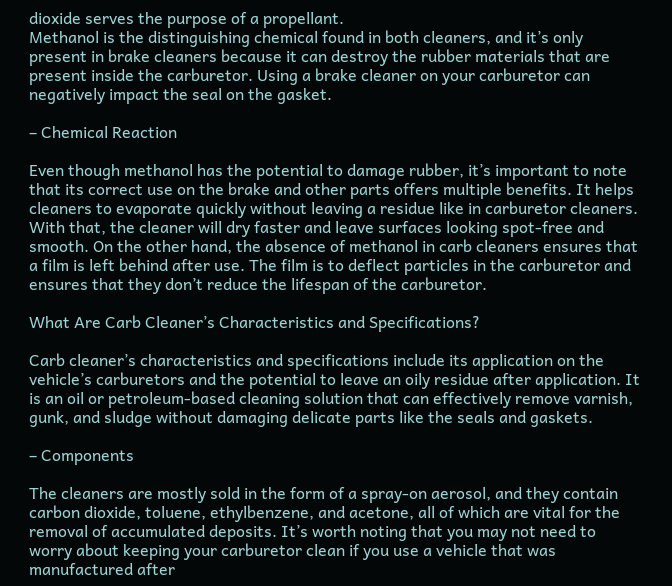dioxide serves the purpose of a propellant.
Methanol is the distinguishing chemical found in both cleaners, and it’s only present in brake cleaners because it can destroy the rubber materials that are present inside the carburetor. Using a brake cleaner on your carburetor can negatively impact the seal on the gasket.

– Chemical Reaction

Even though methanol has the potential to damage rubber, it’s important to note that its correct use on the brake and other parts offers multiple benefits. It helps cleaners to evaporate quickly without leaving a residue like in carburetor cleaners. With that, the cleaner will dry faster and leave surfaces looking spot-free and smooth. On the other hand, the absence of methanol in carb cleaners ensures that a film is left behind after use. The film is to deflect particles in the carburetor and ensures that they don’t reduce the lifespan of the carburetor.

What Are Carb Cleaner’s Characteristics and Specifications?

Carb cleaner’s characteristics and specifications include its application on the vehicle’s carburetors and the potential to leave an oily residue after application. It is an oil or petroleum-based cleaning solution that can effectively remove varnish, gunk, and sludge without damaging delicate parts like the seals and gaskets.

– Components

The cleaners are mostly sold in the form of a spray-on aerosol, and they contain carbon dioxide, toluene, ethylbenzene, and acetone, all of which are vital for the removal of accumulated deposits. It’s worth noting that you may not need to worry about keeping your carburetor clean if you use a vehicle that was manufactured after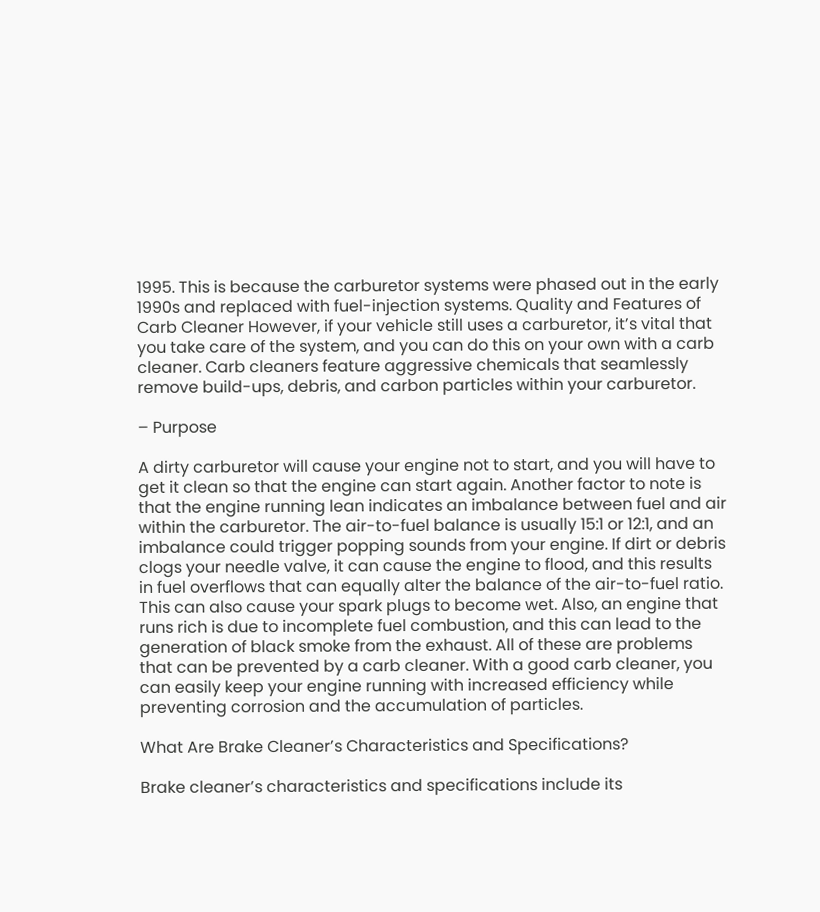1995. This is because the carburetor systems were phased out in the early 1990s and replaced with fuel-injection systems. Quality and Features of Carb Cleaner However, if your vehicle still uses a carburetor, it’s vital that you take care of the system, and you can do this on your own with a carb cleaner. Carb cleaners feature aggressive chemicals that seamlessly remove build-ups, debris, and carbon particles within your carburetor.

– Purpose

A dirty carburetor will cause your engine not to start, and you will have to get it clean so that the engine can start again. Another factor to note is that the engine running lean indicates an imbalance between fuel and air within the carburetor. The air-to-fuel balance is usually 15:1 or 12:1, and an imbalance could trigger popping sounds from your engine. If dirt or debris clogs your needle valve, it can cause the engine to flood, and this results in fuel overflows that can equally alter the balance of the air-to-fuel ratio. This can also cause your spark plugs to become wet. Also, an engine that runs rich is due to incomplete fuel combustion, and this can lead to the generation of black smoke from the exhaust. All of these are problems that can be prevented by a carb cleaner. With a good carb cleaner, you can easily keep your engine running with increased efficiency while preventing corrosion and the accumulation of particles.

What Are Brake Cleaner’s Characteristics and Specifications?

Brake cleaner’s characteristics and specifications include its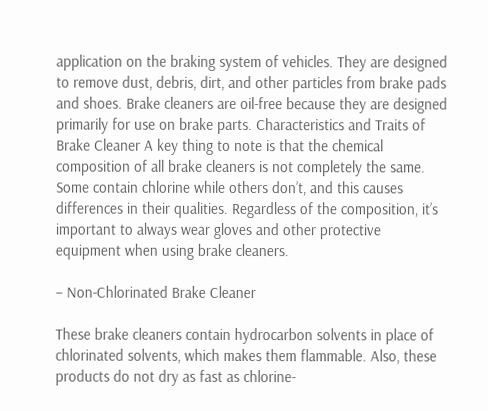application on the braking system of vehicles. They are designed to remove dust, debris, dirt, and other particles from brake pads and shoes. Brake cleaners are oil-free because they are designed primarily for use on brake parts. Characteristics and Traits of Brake Cleaner A key thing to note is that the chemical composition of all brake cleaners is not completely the same. Some contain chlorine while others don’t, and this causes differences in their qualities. Regardless of the composition, it’s important to always wear gloves and other protective equipment when using brake cleaners.

– Non-Chlorinated Brake Cleaner

These brake cleaners contain hydrocarbon solvents in place of chlorinated solvents, which makes them flammable. Also, these products do not dry as fast as chlorine-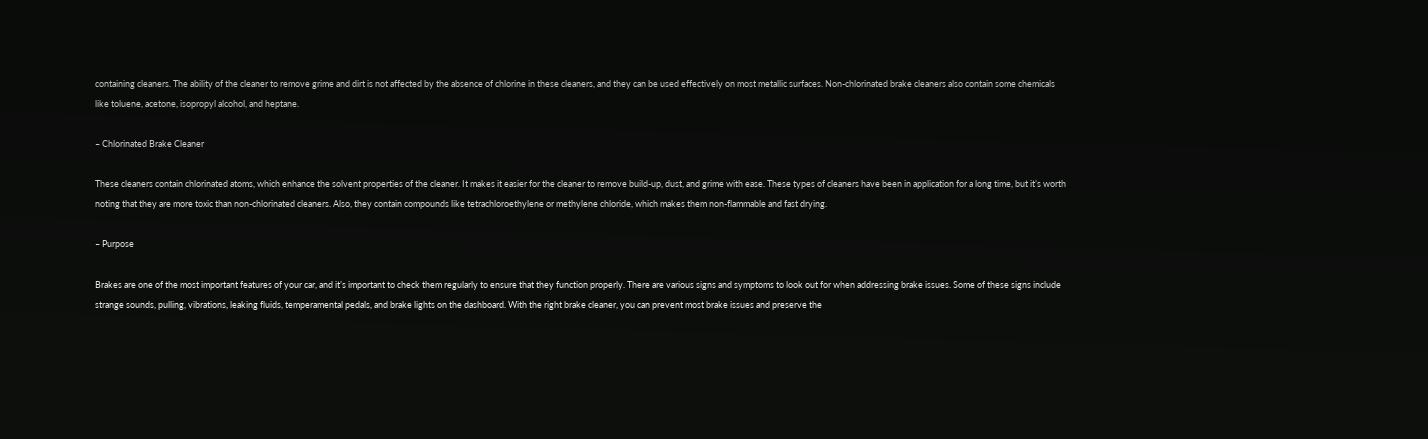containing cleaners. The ability of the cleaner to remove grime and dirt is not affected by the absence of chlorine in these cleaners, and they can be used effectively on most metallic surfaces. Non-chlorinated brake cleaners also contain some chemicals like toluene, acetone, isopropyl alcohol, and heptane.

– Chlorinated Brake Cleaner

These cleaners contain chlorinated atoms, which enhance the solvent properties of the cleaner. It makes it easier for the cleaner to remove build-up, dust, and grime with ease. These types of cleaners have been in application for a long time, but it’s worth noting that they are more toxic than non-chlorinated cleaners. Also, they contain compounds like tetrachloroethylene or methylene chloride, which makes them non-flammable and fast drying.

– Purpose

Brakes are one of the most important features of your car, and it’s important to check them regularly to ensure that they function properly. There are various signs and symptoms to look out for when addressing brake issues. Some of these signs include strange sounds, pulling, vibrations, leaking fluids, temperamental pedals, and brake lights on the dashboard. With the right brake cleaner, you can prevent most brake issues and preserve the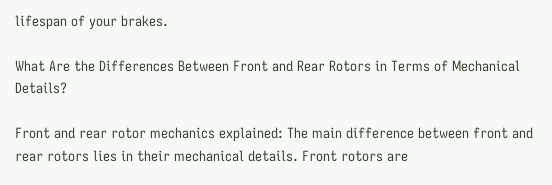lifespan of your brakes.

What Are the Differences Between Front and Rear Rotors in Terms of Mechanical Details?

Front and rear rotor mechanics explained: The main difference between front and rear rotors lies in their mechanical details. Front rotors are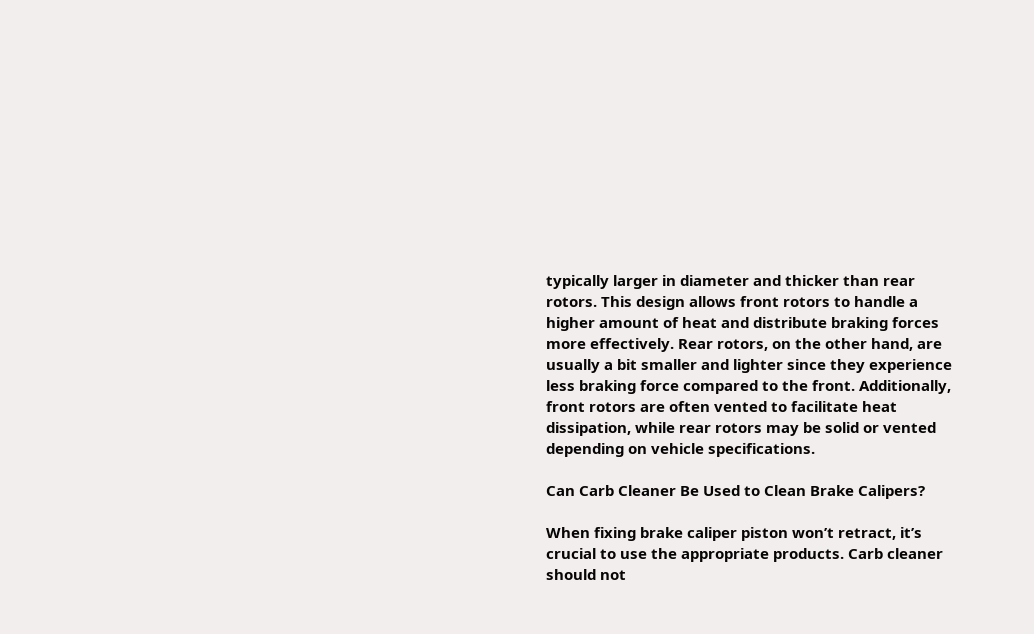typically larger in diameter and thicker than rear rotors. This design allows front rotors to handle a higher amount of heat and distribute braking forces more effectively. Rear rotors, on the other hand, are usually a bit smaller and lighter since they experience less braking force compared to the front. Additionally, front rotors are often vented to facilitate heat dissipation, while rear rotors may be solid or vented depending on vehicle specifications.

Can Carb Cleaner Be Used to Clean Brake Calipers?

When fixing brake caliper piston won’t retract, it’s crucial to use the appropriate products. Carb cleaner should not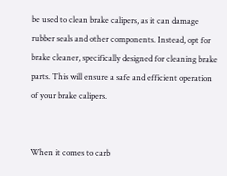be used to clean brake calipers, as it can damage rubber seals and other components. Instead, opt for brake cleaner, specifically designed for cleaning brake parts. This will ensure a safe and efficient operation of your brake calipers.


When it comes to carb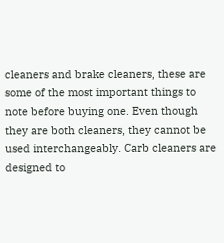cleaners and brake cleaners, these are some of the most important things to note before buying one. Even though they are both cleaners, they cannot be used interchangeably. Carb cleaners are designed to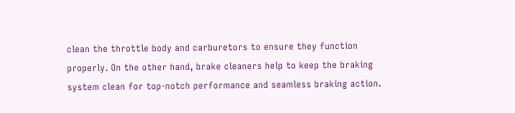clean the throttle body and carburetors to ensure they function properly. On the other hand, brake cleaners help to keep the braking system clean for top-notch performance and seamless braking action.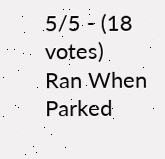5/5 - (18 votes)
Ran When Parked